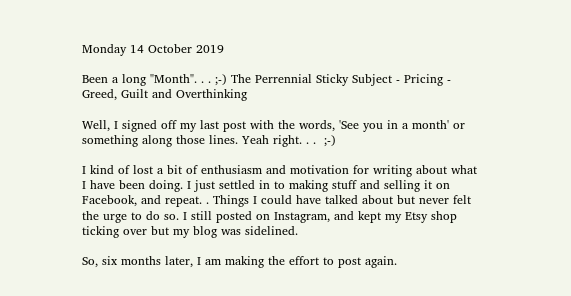Monday 14 October 2019

Been a long "Month". . . ;-) The Perrennial Sticky Subject - Pricing - Greed, Guilt and Overthinking

Well, I signed off my last post with the words, 'See you in a month' or something along those lines. Yeah right. . .  ;-)

I kind of lost a bit of enthusiasm and motivation for writing about what I have been doing. I just settled in to making stuff and selling it on Facebook, and repeat. . Things I could have talked about but never felt the urge to do so. I still posted on Instagram, and kept my Etsy shop ticking over but my blog was sidelined.

So, six months later, I am making the effort to post again.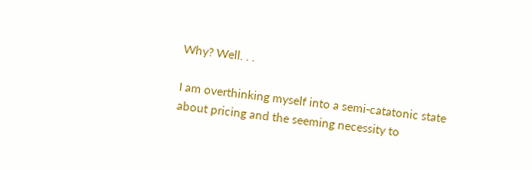Why? Well. . .

I am overthinking myself into a semi-catatonic state about pricing and the seeming necessity to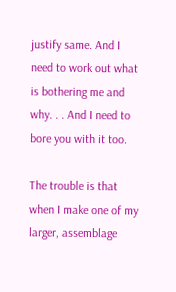justify same. And I need to work out what is bothering me and why. . . And I need to bore you with it too.

The trouble is that when I make one of my larger, assemblage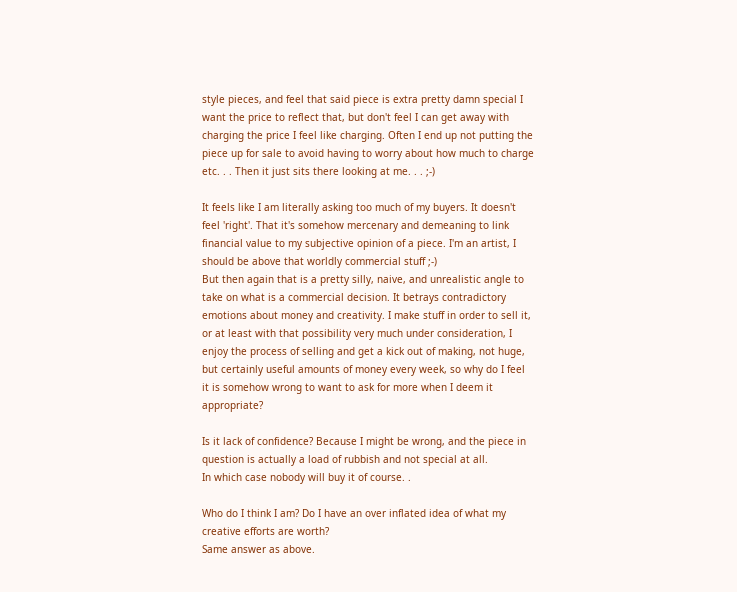style pieces, and feel that said piece is extra pretty damn special I want the price to reflect that, but don't feel I can get away with charging the price I feel like charging. Often I end up not putting the piece up for sale to avoid having to worry about how much to charge etc. . . Then it just sits there looking at me. . . ;-)

It feels like I am literally asking too much of my buyers. It doesn't feel 'right'. That it's somehow mercenary and demeaning to link financial value to my subjective opinion of a piece. I'm an artist, I should be above that worldly commercial stuff ;-)
But then again that is a pretty silly, naive, and unrealistic angle to take on what is a commercial decision. It betrays contradictory emotions about money and creativity. I make stuff in order to sell it, or at least with that possibility very much under consideration, I enjoy the process of selling and get a kick out of making, not huge, but certainly useful amounts of money every week, so why do I feel it is somehow wrong to want to ask for more when I deem it appropriate?

Is it lack of confidence? Because I might be wrong, and the piece in question is actually a load of rubbish and not special at all.
In which case nobody will buy it of course. .

Who do I think I am? Do I have an over inflated idea of what my creative efforts are worth?
Same answer as above.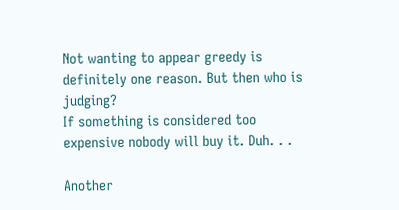Not wanting to appear greedy is definitely one reason. But then who is judging?
If something is considered too expensive nobody will buy it. Duh. . .

Another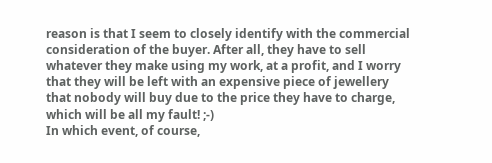reason is that I seem to closely identify with the commercial consideration of the buyer. After all, they have to sell whatever they make using my work, at a profit, and I worry that they will be left with an expensive piece of jewellery that nobody will buy due to the price they have to charge, which will be all my fault! ;-)
In which event, of course,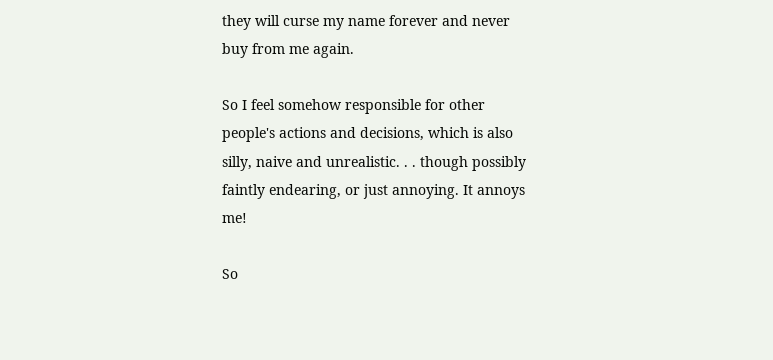they will curse my name forever and never buy from me again.

So I feel somehow responsible for other people's actions and decisions, which is also silly, naive and unrealistic. . . though possibly faintly endearing, or just annoying. It annoys me!

So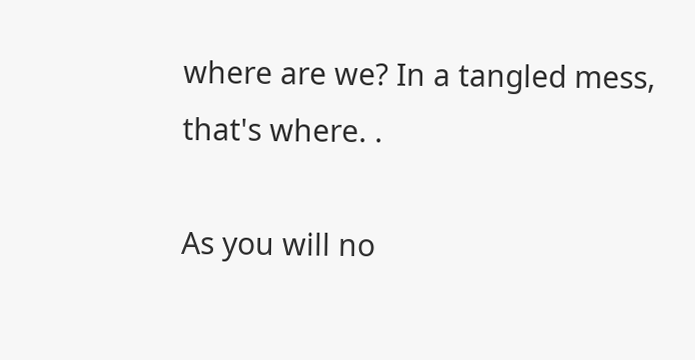where are we? In a tangled mess, that's where. .

As you will no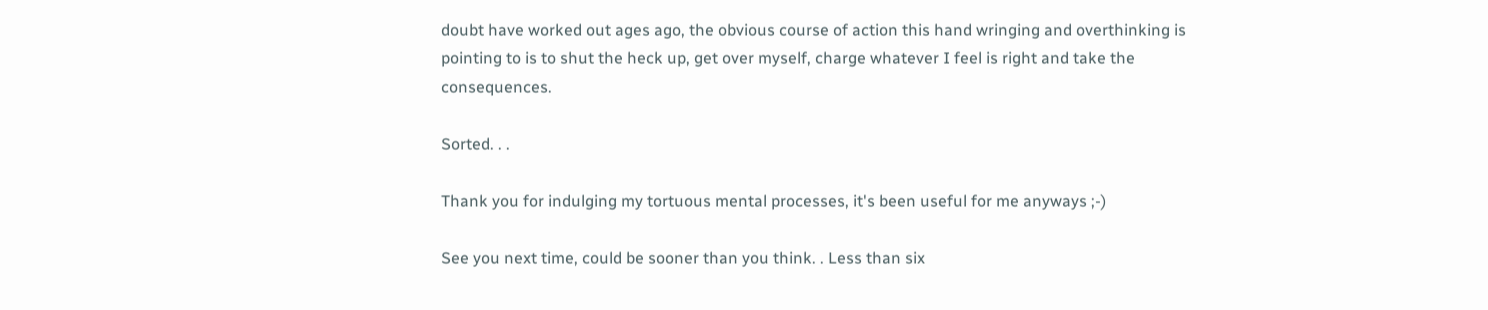doubt have worked out ages ago, the obvious course of action this hand wringing and overthinking is pointing to is to shut the heck up, get over myself, charge whatever I feel is right and take the consequences.

Sorted. . .

Thank you for indulging my tortuous mental processes, it's been useful for me anyways ;-)

See you next time, could be sooner than you think. . Less than six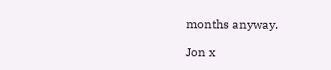months anyway.

Jon x